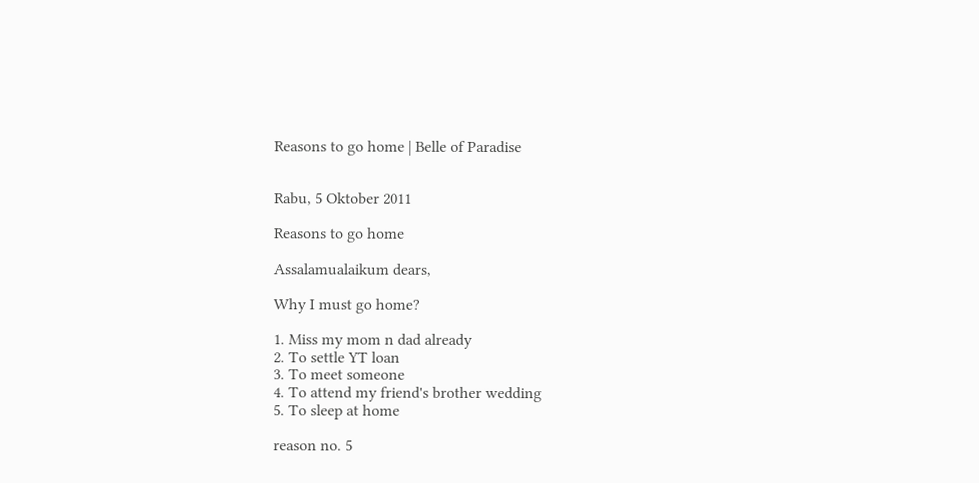Reasons to go home | Belle of Paradise


Rabu, 5 Oktober 2011

Reasons to go home

Assalamualaikum dears,

Why I must go home?

1. Miss my mom n dad already
2. To settle YT loan
3. To meet someone
4. To attend my friend's brother wedding
5. To sleep at home

reason no. 5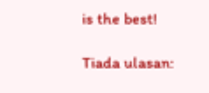is the best!

Tiada ulasan: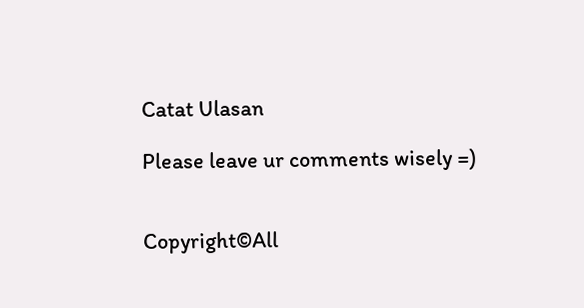Catat Ulasan

Please leave ur comments wisely =)


Copyright©All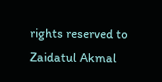rights reserved to Zaidatul Akmal